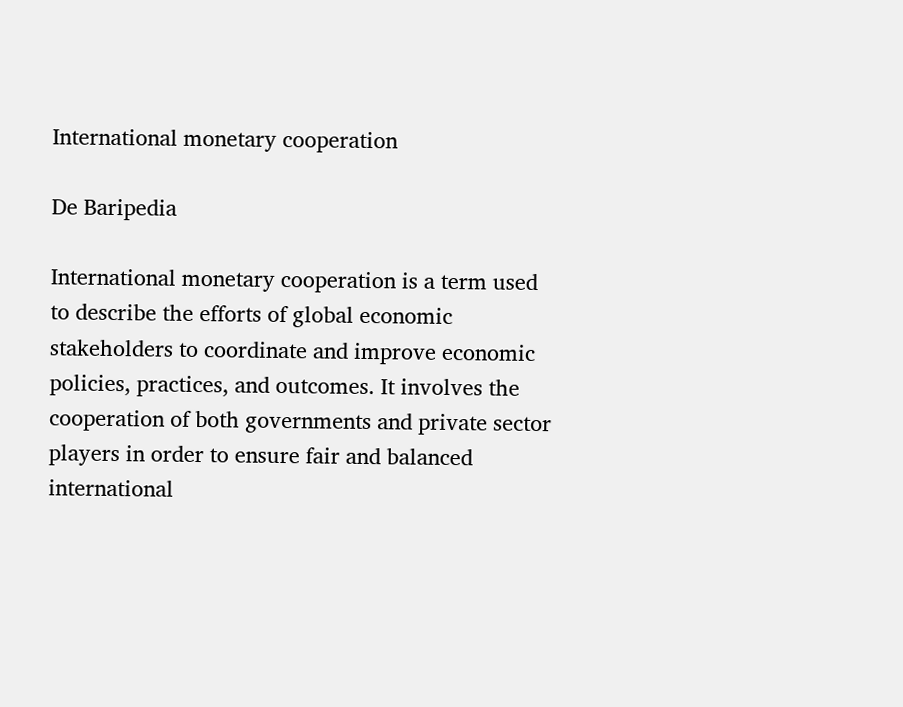International monetary cooperation

De Baripedia

International monetary cooperation is a term used to describe the efforts of global economic stakeholders to coordinate and improve economic policies, practices, and outcomes. It involves the cooperation of both governments and private sector players in order to ensure fair and balanced international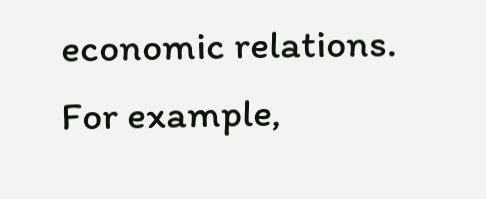economic relations. For example,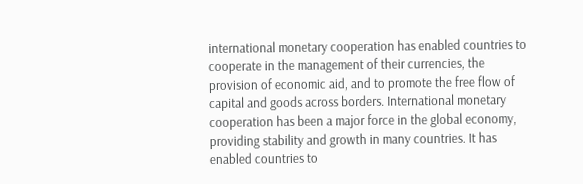international monetary cooperation has enabled countries to cooperate in the management of their currencies, the provision of economic aid, and to promote the free flow of capital and goods across borders. International monetary cooperation has been a major force in the global economy, providing stability and growth in many countries. It has enabled countries to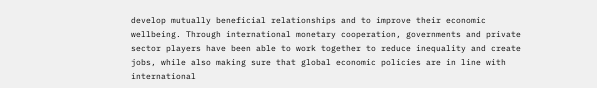develop mutually beneficial relationships and to improve their economic wellbeing. Through international monetary cooperation, governments and private sector players have been able to work together to reduce inequality and create jobs, while also making sure that global economic policies are in line with international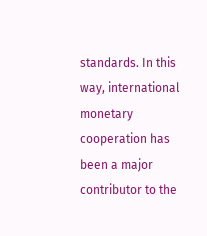standards. In this way, international monetary cooperation has been a major contributor to the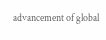advancement of global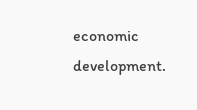economic development.